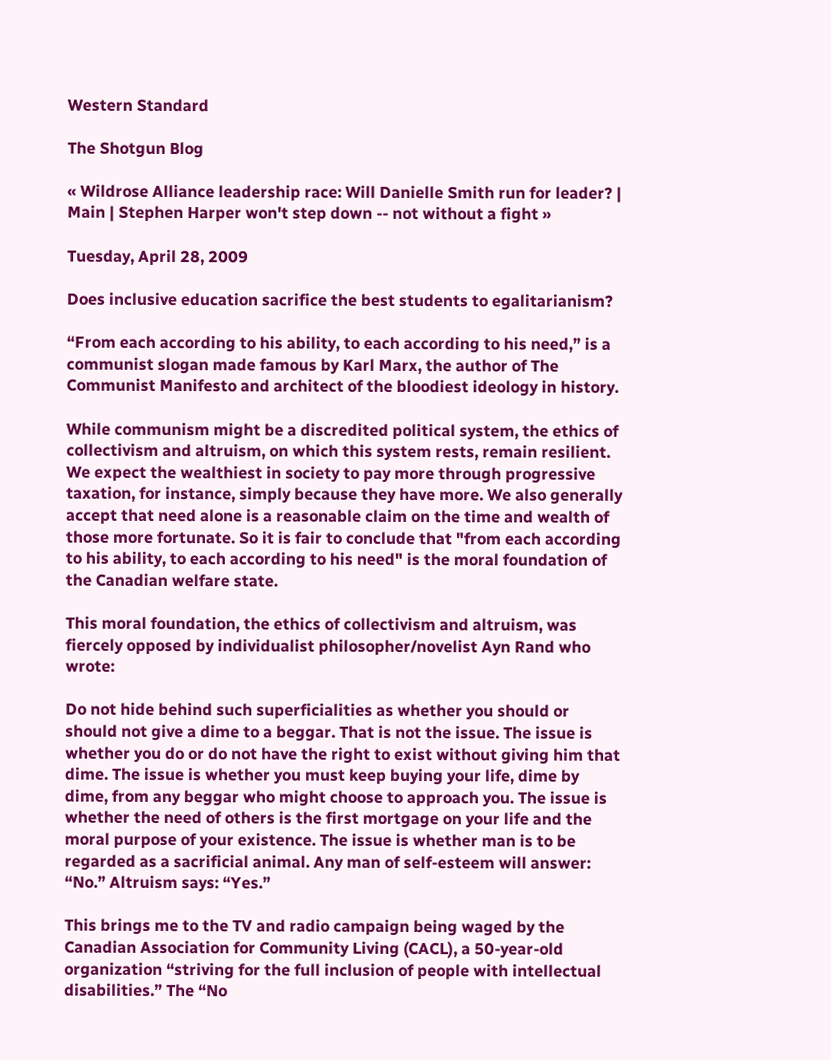Western Standard

The Shotgun Blog

« Wildrose Alliance leadership race: Will Danielle Smith run for leader? | Main | Stephen Harper won't step down -- not without a fight »

Tuesday, April 28, 2009

Does inclusive education sacrifice the best students to egalitarianism?

“From each according to his ability, to each according to his need,” is a communist slogan made famous by Karl Marx, the author of The Communist Manifesto and architect of the bloodiest ideology in history.

While communism might be a discredited political system, the ethics of collectivism and altruism, on which this system rests, remain resilient. We expect the wealthiest in society to pay more through progressive taxation, for instance, simply because they have more. We also generally accept that need alone is a reasonable claim on the time and wealth of those more fortunate. So it is fair to conclude that "from each according to his ability, to each according to his need" is the moral foundation of the Canadian welfare state.

This moral foundation, the ethics of collectivism and altruism, was fiercely opposed by individualist philosopher/novelist Ayn Rand who wrote:

Do not hide behind such superficialities as whether you should or should not give a dime to a beggar. That is not the issue. The issue is whether you do or do not have the right to exist without giving him that dime. The issue is whether you must keep buying your life, dime by dime, from any beggar who might choose to approach you. The issue is whether the need of others is the first mortgage on your life and the moral purpose of your existence. The issue is whether man is to be regarded as a sacrificial animal. Any man of self-esteem will answer: “No.” Altruism says: “Yes.”

This brings me to the TV and radio campaign being waged by the Canadian Association for Community Living (CACL), a 50-year-old organization “striving for the full inclusion of people with intellectual disabilities.” The “No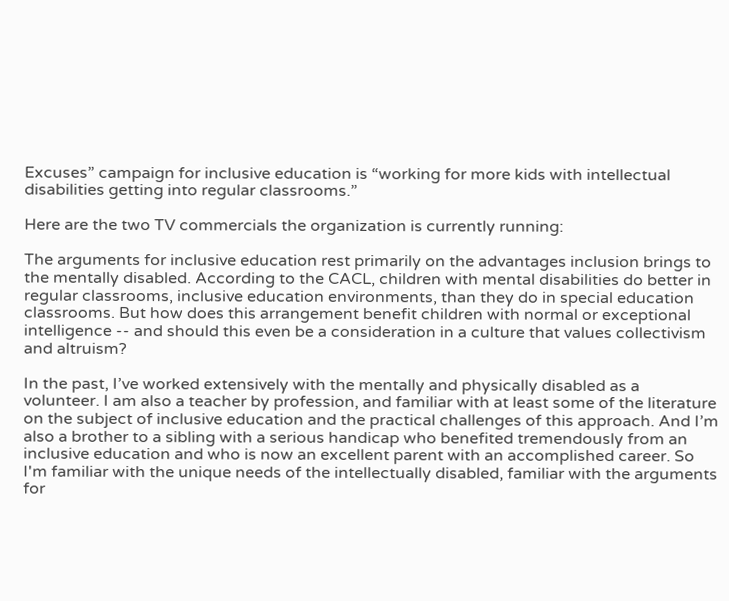Excuses” campaign for inclusive education is “working for more kids with intellectual disabilities getting into regular classrooms.”

Here are the two TV commercials the organization is currently running:

The arguments for inclusive education rest primarily on the advantages inclusion brings to the mentally disabled. According to the CACL, children with mental disabilities do better in regular classrooms, inclusive education environments, than they do in special education classrooms. But how does this arrangement benefit children with normal or exceptional intelligence -- and should this even be a consideration in a culture that values collectivism and altruism?

In the past, I’ve worked extensively with the mentally and physically disabled as a volunteer. I am also a teacher by profession, and familiar with at least some of the literature on the subject of inclusive education and the practical challenges of this approach. And I’m also a brother to a sibling with a serious handicap who benefited tremendously from an inclusive education and who is now an excellent parent with an accomplished career. So I'm familiar with the unique needs of the intellectually disabled, familiar with the arguments for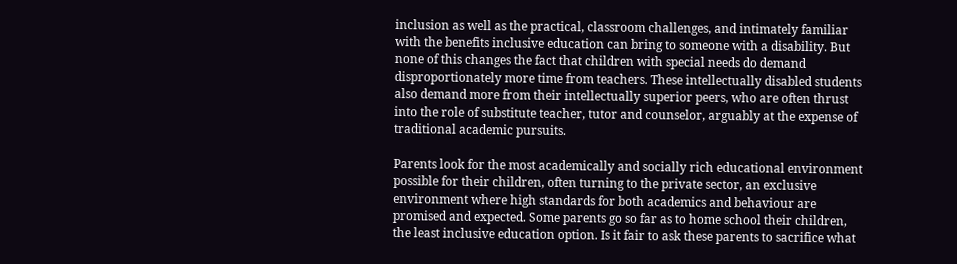inclusion as well as the practical, classroom challenges, and intimately familiar with the benefits inclusive education can bring to someone with a disability. But none of this changes the fact that children with special needs do demand disproportionately more time from teachers. These intellectually disabled students also demand more from their intellectually superior peers, who are often thrust into the role of substitute teacher, tutor and counselor, arguably at the expense of traditional academic pursuits.

Parents look for the most academically and socially rich educational environment possible for their children, often turning to the private sector, an exclusive environment where high standards for both academics and behaviour are promised and expected. Some parents go so far as to home school their children, the least inclusive education option. Is it fair to ask these parents to sacrifice what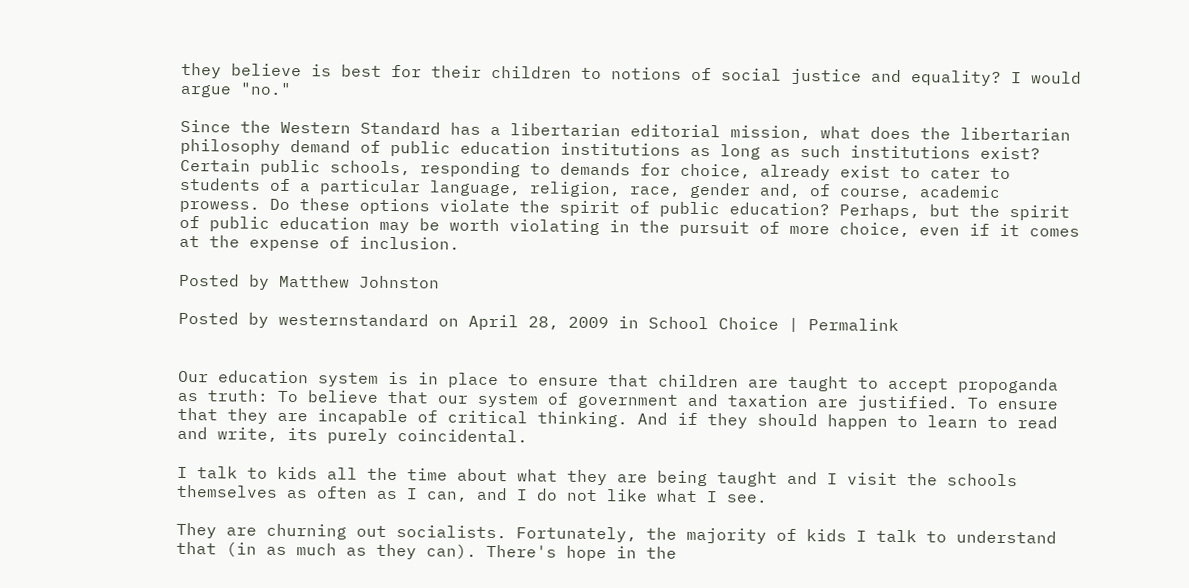they believe is best for their children to notions of social justice and equality? I would argue "no."

Since the Western Standard has a libertarian editorial mission, what does the libertarian philosophy demand of public education institutions as long as such institutions exist? Certain public schools, responding to demands for choice, already exist to cater to students of a particular language, religion, race, gender and, of course, academic prowess. Do these options violate the spirit of public education? Perhaps, but the spirit of public education may be worth violating in the pursuit of more choice, even if it comes at the expense of inclusion.

Posted by Matthew Johnston

Posted by westernstandard on April 28, 2009 in School Choice | Permalink


Our education system is in place to ensure that children are taught to accept propoganda as truth: To believe that our system of government and taxation are justified. To ensure that they are incapable of critical thinking. And if they should happen to learn to read and write, its purely coincidental.

I talk to kids all the time about what they are being taught and I visit the schools themselves as often as I can, and I do not like what I see.

They are churning out socialists. Fortunately, the majority of kids I talk to understand that (in as much as they can). There's hope in the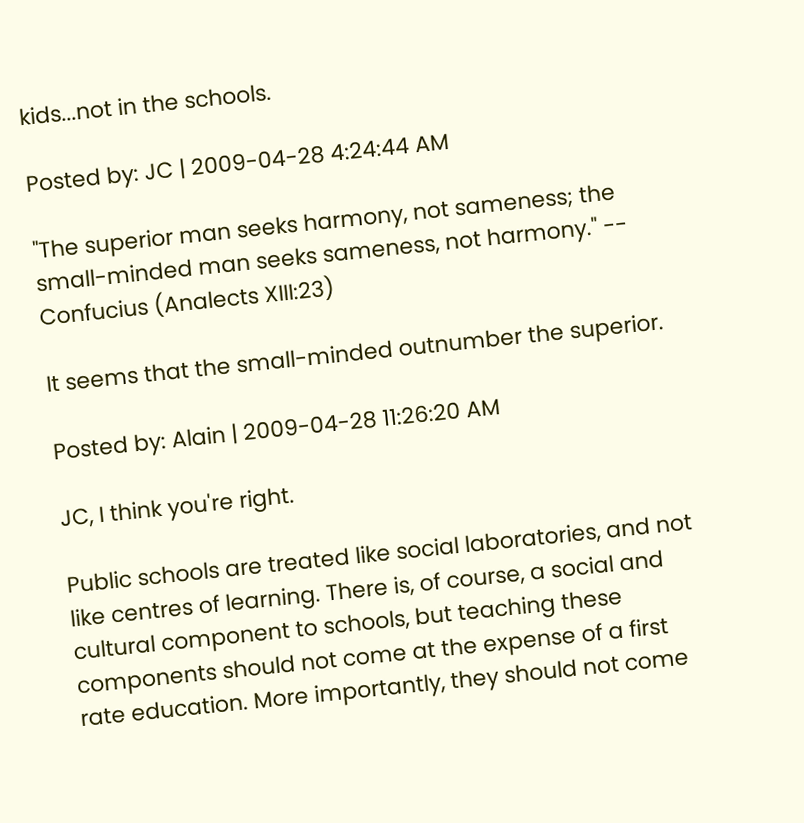kids...not in the schools.

Posted by: JC | 2009-04-28 4:24:44 AM

"The superior man seeks harmony, not sameness; the small-minded man seeks sameness, not harmony." -- Confucius (Analects XIII:23)

It seems that the small-minded outnumber the superior.

Posted by: Alain | 2009-04-28 11:26:20 AM

JC, I think you're right.

Public schools are treated like social laboratories, and not like centres of learning. There is, of course, a social and cultural component to schools, but teaching these components should not come at the expense of a first rate education. More importantly, they should not come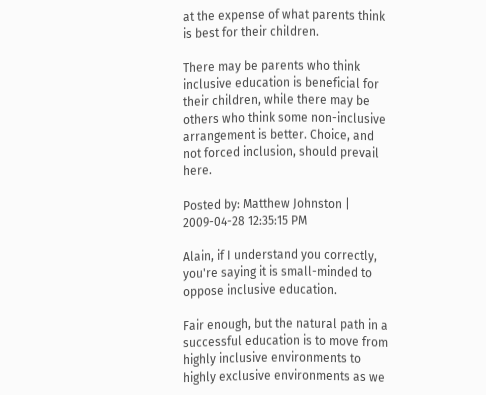at the expense of what parents think is best for their children.

There may be parents who think inclusive education is beneficial for their children, while there may be others who think some non-inclusive arrangement is better. Choice, and not forced inclusion, should prevail here.

Posted by: Matthew Johnston | 2009-04-28 12:35:15 PM

Alain, if I understand you correctly, you're saying it is small-minded to oppose inclusive education.

Fair enough, but the natural path in a successful education is to move from highly inclusive environments to highly exclusive environments as we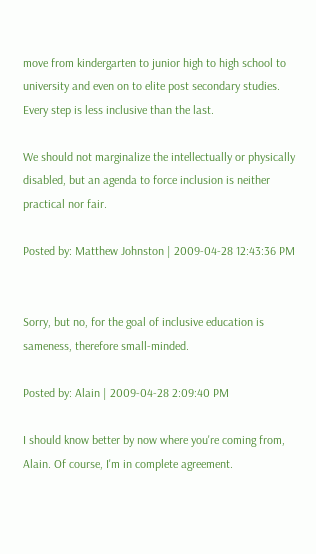move from kindergarten to junior high to high school to university and even on to elite post secondary studies. Every step is less inclusive than the last.

We should not marginalize the intellectually or physically disabled, but an agenda to force inclusion is neither practical nor fair.

Posted by: Matthew Johnston | 2009-04-28 12:43:36 PM


Sorry, but no, for the goal of inclusive education is sameness, therefore small-minded.

Posted by: Alain | 2009-04-28 2:09:40 PM

I should know better by now where you're coming from, Alain. Of course, I'm in complete agreement.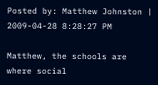Posted by: Matthew Johnston | 2009-04-28 8:28:27 PM

Matthew, the schools are where social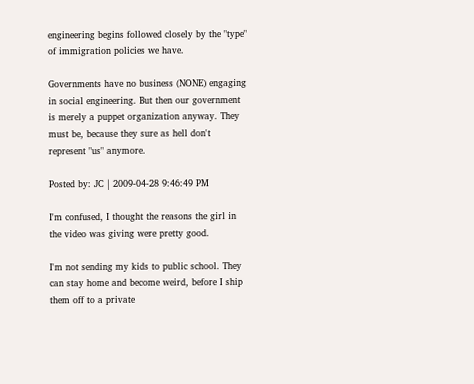engineering begins followed closely by the "type" of immigration policies we have.

Governments have no business (NONE) engaging in social engineering. But then our government is merely a puppet organization anyway. They must be, because they sure as hell don't represent "us" anymore.

Posted by: JC | 2009-04-28 9:46:49 PM

I'm confused, I thought the reasons the girl in the video was giving were pretty good.

I'm not sending my kids to public school. They can stay home and become weird, before I ship them off to a private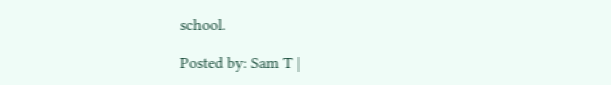school.

Posted by: Sam T |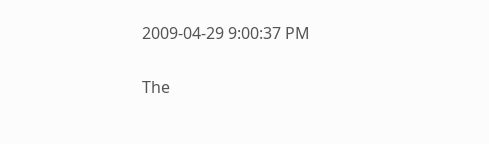2009-04-29 9:00:37 PM

The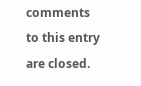comments to this entry are closed.